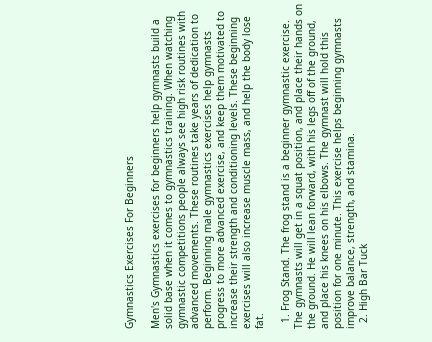Gymnastics Exercises For Beginners

Men's Gymnastics exercises for beginners help gymnasts build a solid base when it comes to gymnastics training. When watching gymnastic competitions people always see high risk routines with advanced movements. These routines take years of dedication to perform. Beginning male gymnastics exercises help gymnasts progress to more advanced exercise, and keep them motivated to increase their strength and conditioning levels. These beginning exercises will also increase muscle mass, and help the body lose fat.

  1. Frog Stand. The frog stand is a beginner gymnastic exercise. The gymnasts will get in a squat position, and place their hands on the ground. He will lean forward, with his legs off of the ground, and place his knees on his elbows. The gymnast will hold this position for one minute. This exercise helps beginning gymnasts improve balance, strength, and stamina.
  2. High Bar Tuck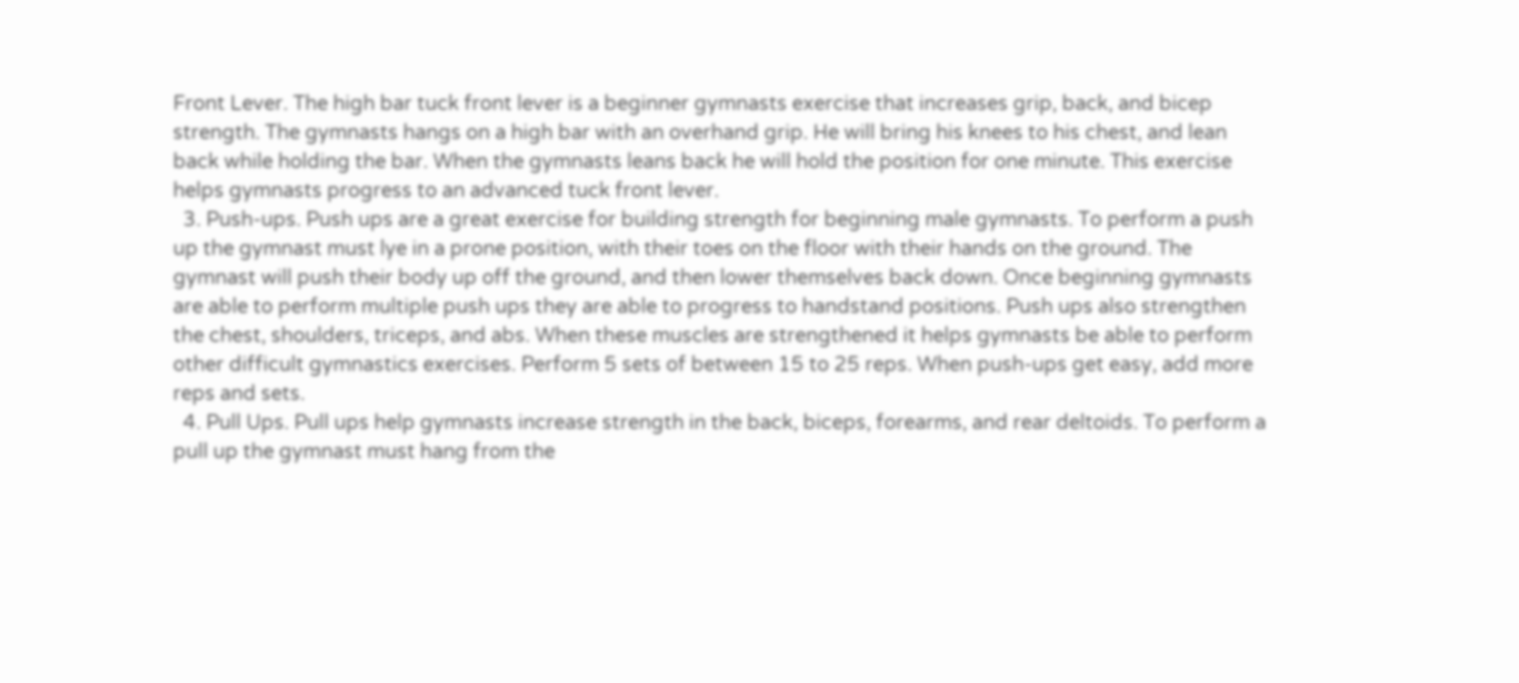Front Lever. The high bar tuck front lever is a beginner gymnasts exercise that increases grip, back, and bicep strength. The gymnasts hangs on a high bar with an overhand grip. He will bring his knees to his chest, and lean back while holding the bar. When the gymnasts leans back he will hold the position for one minute. This exercise helps gymnasts progress to an advanced tuck front lever.
  3. Push-ups. Push ups are a great exercise for building strength for beginning male gymnasts. To perform a push up the gymnast must lye in a prone position, with their toes on the floor with their hands on the ground. The gymnast will push their body up off the ground, and then lower themselves back down. Once beginning gymnasts are able to perform multiple push ups they are able to progress to handstand positions. Push ups also strengthen the chest, shoulders, triceps, and abs. When these muscles are strengthened it helps gymnasts be able to perform other difficult gymnastics exercises. Perform 5 sets of between 15 to 25 reps. When push-ups get easy, add more reps and sets.
  4. Pull Ups. Pull ups help gymnasts increase strength in the back, biceps, forearms, and rear deltoids. To perform a pull up the gymnast must hang from the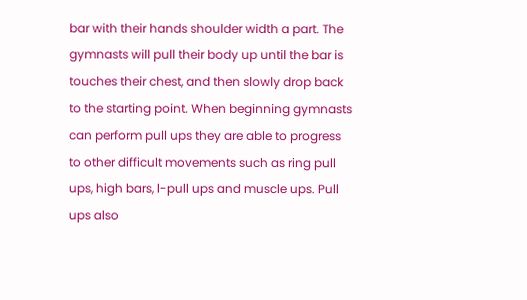bar with their hands shoulder width a part. The gymnasts will pull their body up until the bar is touches their chest, and then slowly drop back to the starting point. When beginning gymnasts can perform pull ups they are able to progress to other difficult movements such as ring pull ups, high bars, l-pull ups and muscle ups. Pull ups also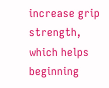increase grip strength, which helps beginning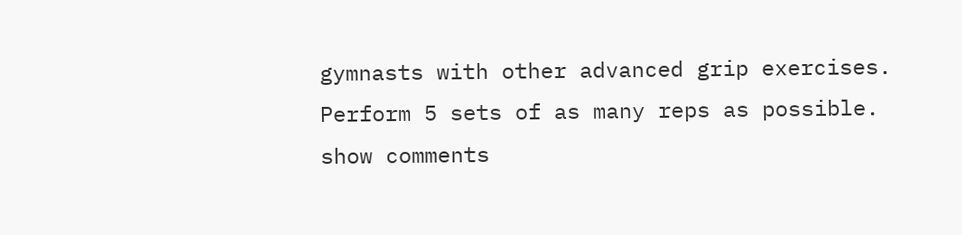gymnasts with other advanced grip exercises. Perform 5 sets of as many reps as possible.
show comments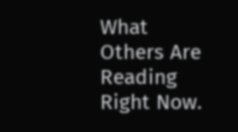What Others Are Reading Right Now.